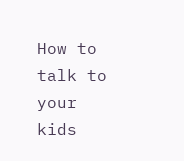How to talk to your kids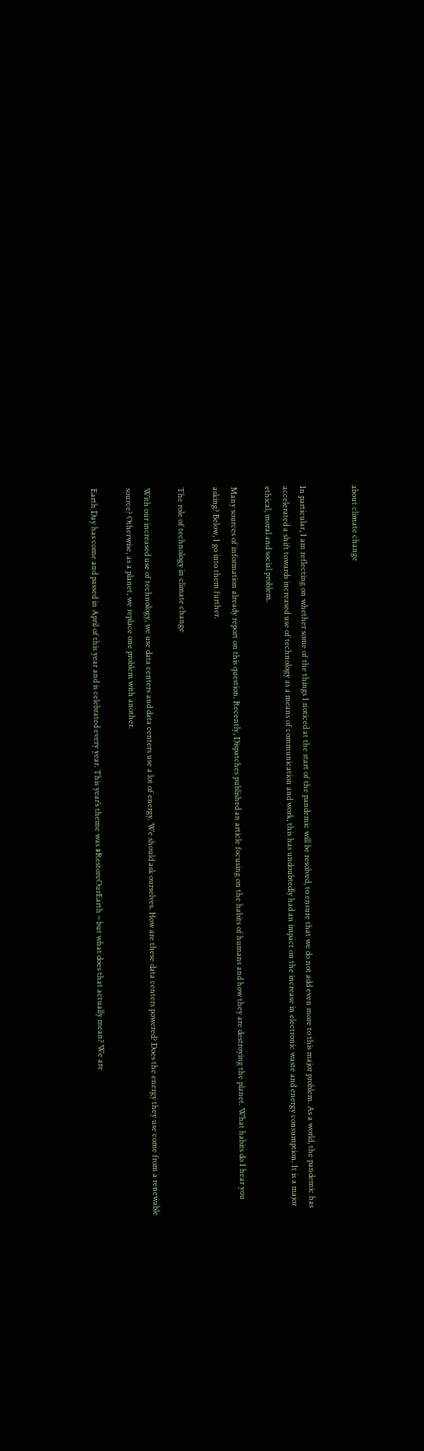about climate change


In particular, I am reflecting on whether some of the things I noticed at the start of the pandemic will be resolved, to ensure that we do not add even more to this major problem. As a world, the pandemic has accelerated a shift towards increased use of technology as a means of communication and work, this has undoubtedly had an impact on the increase in electronic waste and energy consumption. It is a major ethical, moral and social problem.

Many sources of information already report on this question. Recently, Dispatches published an article focusing on the habits of humans and how they are destroying the planet. What habits do I hear you asking? Below, I go into them further.

The role of technology in climate change

With our increased use of technology, we use data centers and data centers use a lot of energy. We should ask ourselves. How are these data centers powered? Does the energy they use come from a renewable source? Otherwise, as a planet, we replace one problem with another.

Earth Day has come and passed in April of this year and is celebrated every year. This year’s theme was #RestoreOurEarth – but what does that actually mean? We are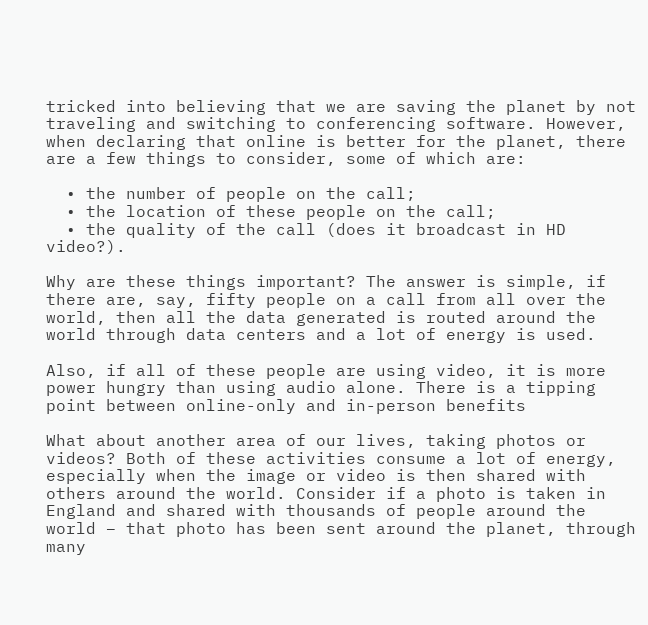tricked into believing that we are saving the planet by not traveling and switching to conferencing software. However, when declaring that online is better for the planet, there are a few things to consider, some of which are:

  • the number of people on the call;
  • the location of these people on the call;
  • the quality of the call (does it broadcast in HD video?).

Why are these things important? The answer is simple, if there are, say, fifty people on a call from all over the world, then all the data generated is routed around the world through data centers and a lot of energy is used.

Also, if all of these people are using video, it is more power hungry than using audio alone. There is a tipping point between online-only and in-person benefits

What about another area of our lives, taking photos or videos? Both of these activities consume a lot of energy, especially when the image or video is then shared with others around the world. Consider if a photo is taken in England and shared with thousands of people around the world – that photo has been sent around the planet, through many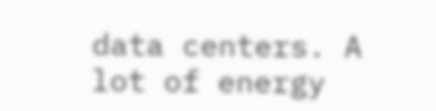data centers. A lot of energy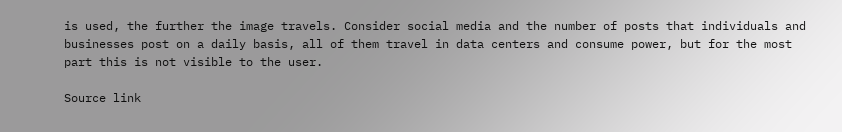is used, the further the image travels. Consider social media and the number of posts that individuals and businesses post on a daily basis, all of them travel in data centers and consume power, but for the most part this is not visible to the user.

Source link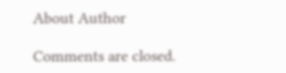About Author

Comments are closed.